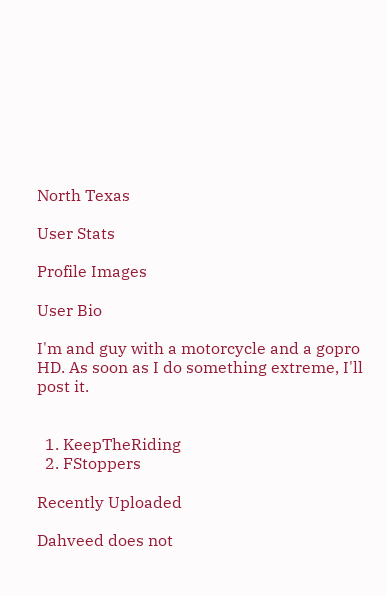North Texas

User Stats

Profile Images

User Bio

I'm and guy with a motorcycle and a gopro HD. As soon as I do something extreme, I'll post it.


  1. KeepTheRiding
  2. FStoppers

Recently Uploaded

Dahveed does not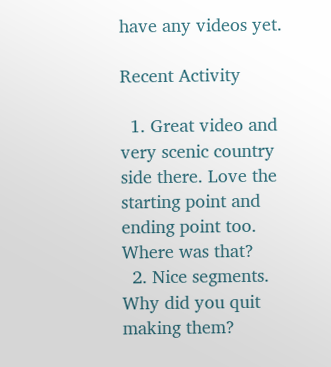have any videos yet.

Recent Activity

  1. Great video and very scenic country side there. Love the starting point and ending point too. Where was that?
  2. Nice segments. Why did you quit making them?